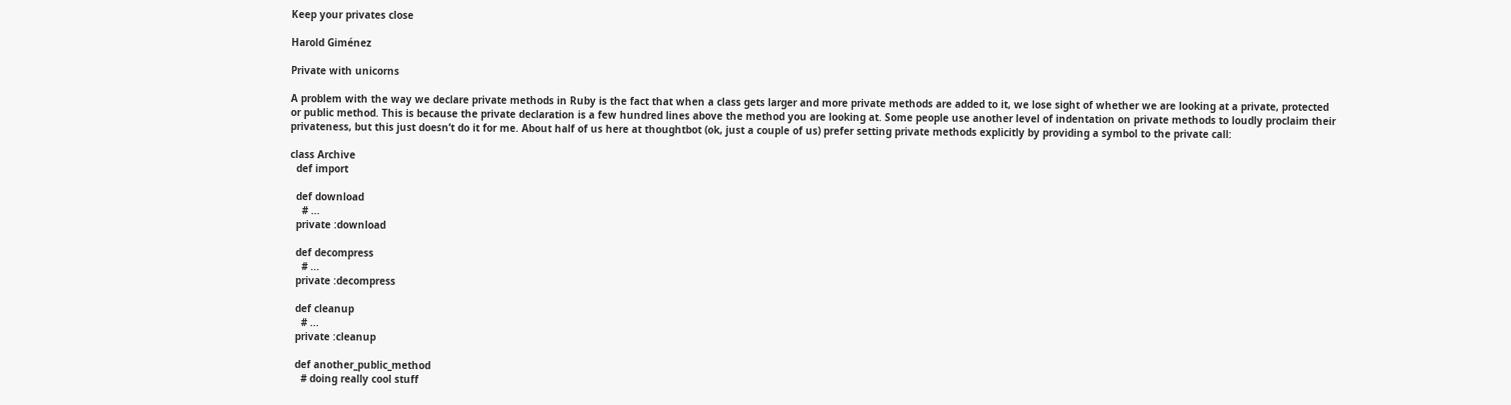Keep your privates close

Harold Giménez

Private with unicorns

A problem with the way we declare private methods in Ruby is the fact that when a class gets larger and more private methods are added to it, we lose sight of whether we are looking at a private, protected or public method. This is because the private declaration is a few hundred lines above the method you are looking at. Some people use another level of indentation on private methods to loudly proclaim their privateness, but this just doesn’t do it for me. About half of us here at thoughtbot (ok, just a couple of us) prefer setting private methods explicitly by providing a symbol to the private call:

class Archive
  def import

  def download
    # ...
  private :download

  def decompress
    # ...
  private :decompress

  def cleanup
    # ...
  private :cleanup

  def another_public_method
    # doing really cool stuff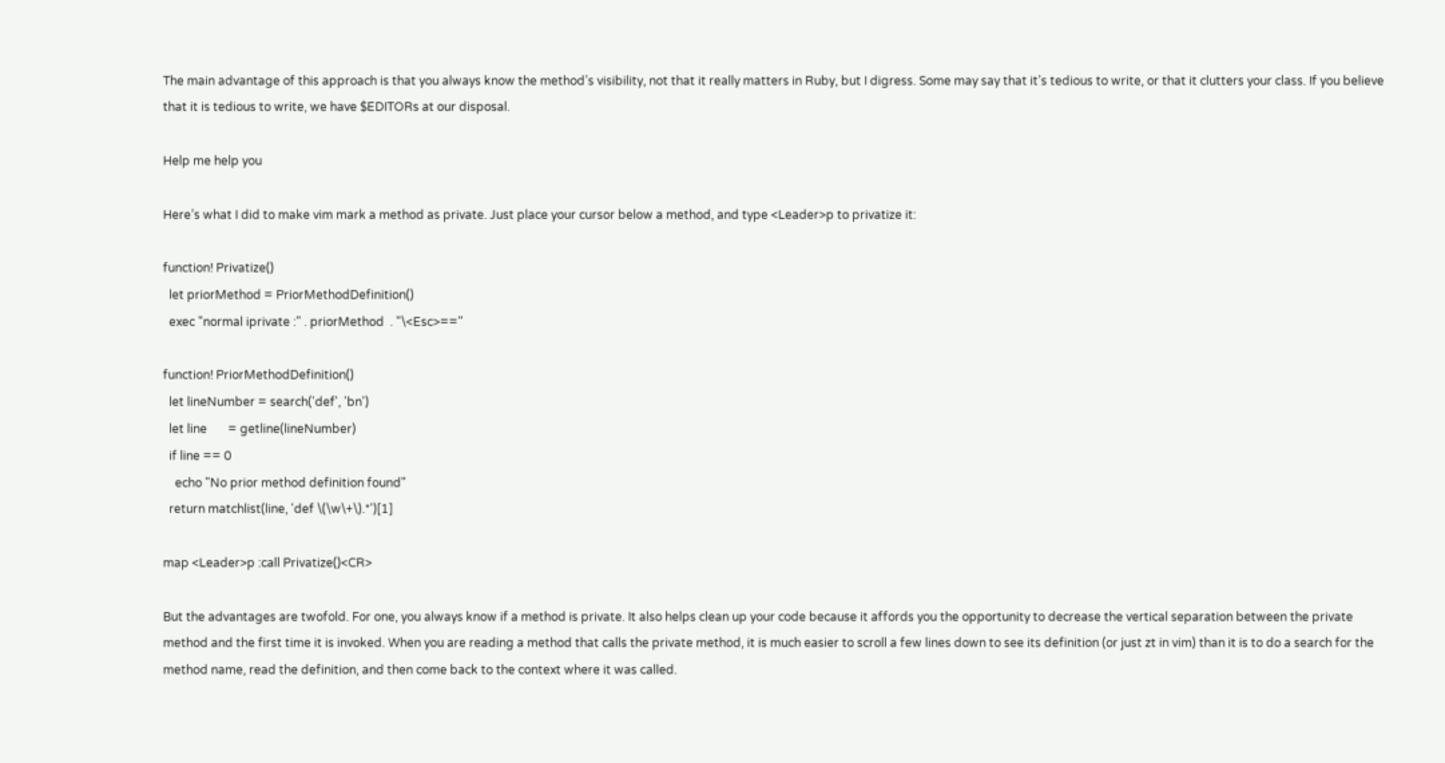The main advantage of this approach is that you always know the method’s visibility, not that it really matters in Ruby, but I digress. Some may say that it’s tedious to write, or that it clutters your class. If you believe that it is tedious to write, we have $EDITORs at our disposal.

Help me help you

Here’s what I did to make vim mark a method as private. Just place your cursor below a method, and type <Leader>p to privatize it:

function! Privatize()
  let priorMethod = PriorMethodDefinition()
  exec "normal iprivate :" . priorMethod  . "\<Esc>=="

function! PriorMethodDefinition()
  let lineNumber = search('def', 'bn')
  let line       = getline(lineNumber)
  if line == 0
    echo "No prior method definition found"
  return matchlist(line, 'def \(\w\+\).*')[1]

map <Leader>p :call Privatize()<CR>

But the advantages are twofold. For one, you always know if a method is private. It also helps clean up your code because it affords you the opportunity to decrease the vertical separation between the private method and the first time it is invoked. When you are reading a method that calls the private method, it is much easier to scroll a few lines down to see its definition (or just zt in vim) than it is to do a search for the method name, read the definition, and then come back to the context where it was called.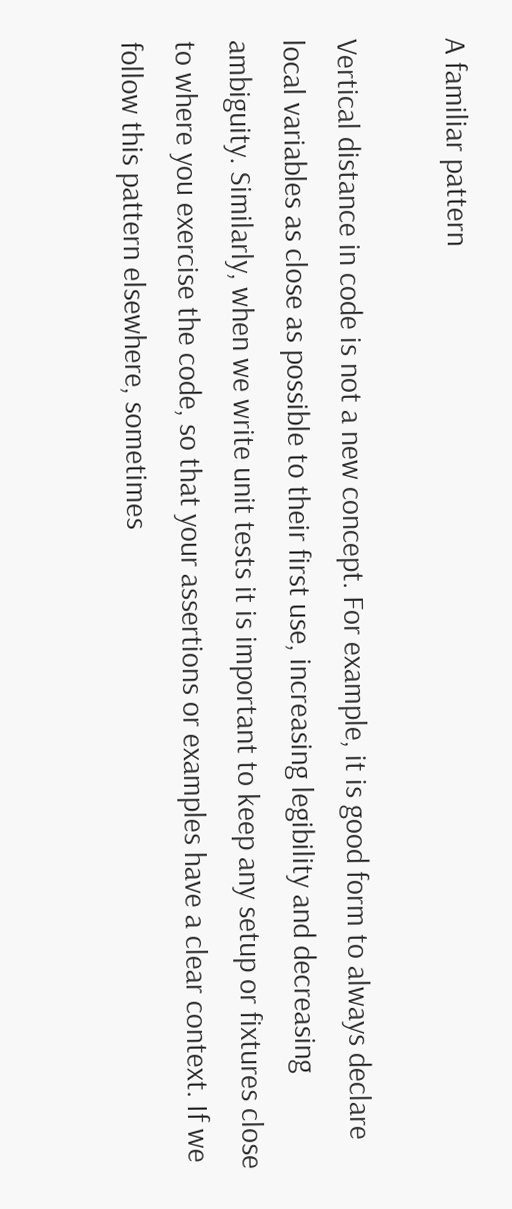A familiar pattern

Vertical distance in code is not a new concept. For example, it is good form to always declare local variables as close as possible to their first use, increasing legibility and decreasing ambiguity. Similarly, when we write unit tests it is important to keep any setup or fixtures close to where you exercise the code, so that your assertions or examples have a clear context. If we follow this pattern elsewhere, sometimes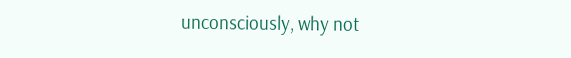unconsciously, why not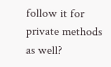follow it for private methods as well?